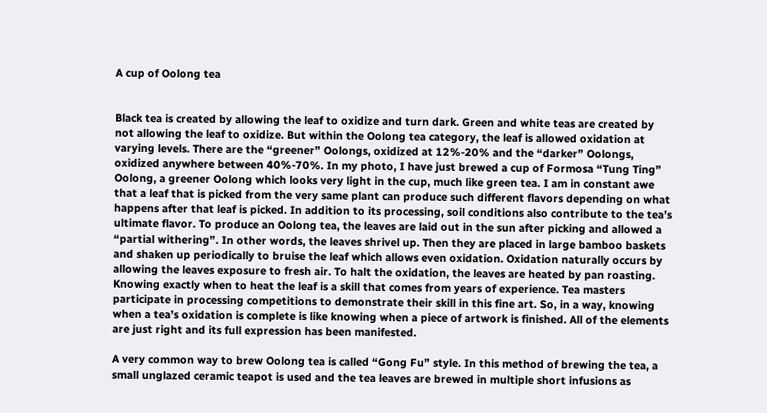A cup of Oolong tea


Black tea is created by allowing the leaf to oxidize and turn dark. Green and white teas are created by not allowing the leaf to oxidize. But within the Oolong tea category, the leaf is allowed oxidation at varying levels. There are the “greener” Oolongs, oxidized at 12%-20% and the “darker” Oolongs, oxidized anywhere between 40%-70%. In my photo, I have just brewed a cup of Formosa “Tung Ting” Oolong, a greener Oolong which looks very light in the cup, much like green tea. I am in constant awe that a leaf that is picked from the very same plant can produce such different flavors depending on what happens after that leaf is picked. In addition to its processing, soil conditions also contribute to the tea’s ultimate flavor. To produce an Oolong tea, the leaves are laid out in the sun after picking and allowed a “partial withering”. In other words, the leaves shrivel up. Then they are placed in large bamboo baskets and shaken up periodically to bruise the leaf which allows even oxidation. Oxidation naturally occurs by allowing the leaves exposure to fresh air. To halt the oxidation, the leaves are heated by pan roasting. Knowing exactly when to heat the leaf is a skill that comes from years of experience. Tea masters participate in processing competitions to demonstrate their skill in this fine art. So, in a way, knowing when a tea’s oxidation is complete is like knowing when a piece of artwork is finished. All of the elements are just right and its full expression has been manifested.

A very common way to brew Oolong tea is called “Gong Fu” style. In this method of brewing the tea, a small unglazed ceramic teapot is used and the tea leaves are brewed in multiple short infusions as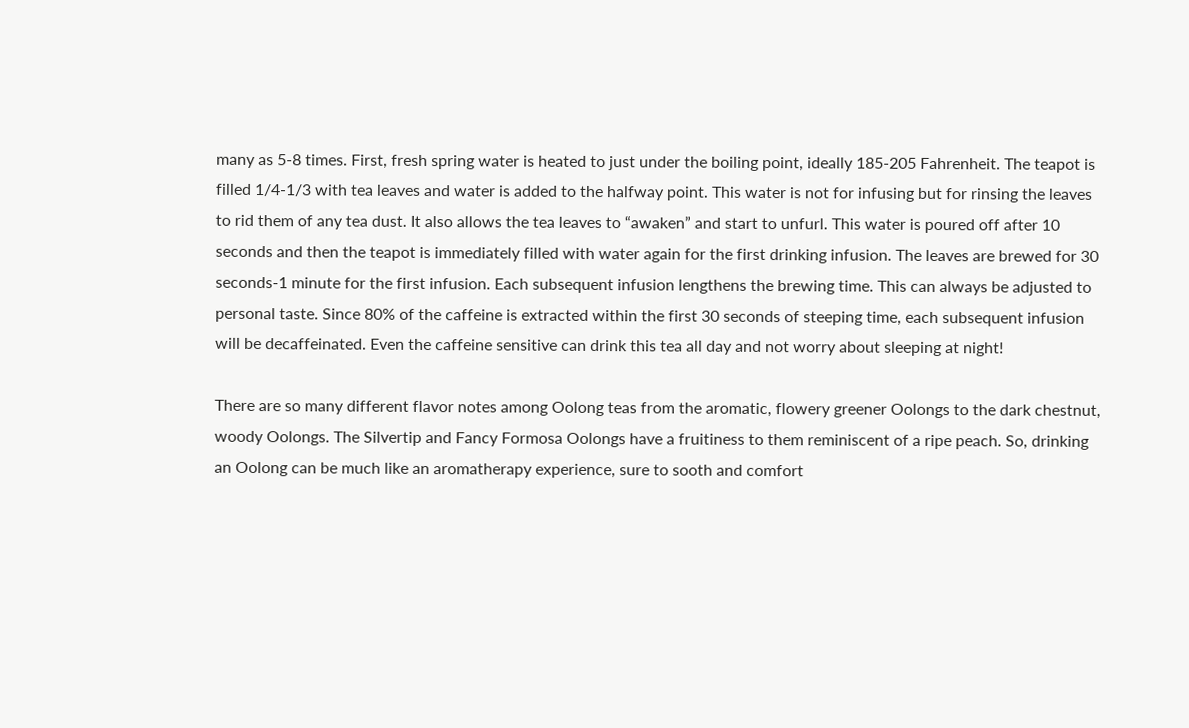many as 5-8 times. First, fresh spring water is heated to just under the boiling point, ideally 185-205 Fahrenheit. The teapot is filled 1/4-1/3 with tea leaves and water is added to the halfway point. This water is not for infusing but for rinsing the leaves to rid them of any tea dust. It also allows the tea leaves to “awaken” and start to unfurl. This water is poured off after 10 seconds and then the teapot is immediately filled with water again for the first drinking infusion. The leaves are brewed for 30 seconds-1 minute for the first infusion. Each subsequent infusion lengthens the brewing time. This can always be adjusted to personal taste. Since 80% of the caffeine is extracted within the first 30 seconds of steeping time, each subsequent infusion will be decaffeinated. Even the caffeine sensitive can drink this tea all day and not worry about sleeping at night!

There are so many different flavor notes among Oolong teas from the aromatic, flowery greener Oolongs to the dark chestnut, woody Oolongs. The Silvertip and Fancy Formosa Oolongs have a fruitiness to them reminiscent of a ripe peach. So, drinking an Oolong can be much like an aromatherapy experience, sure to sooth and comfort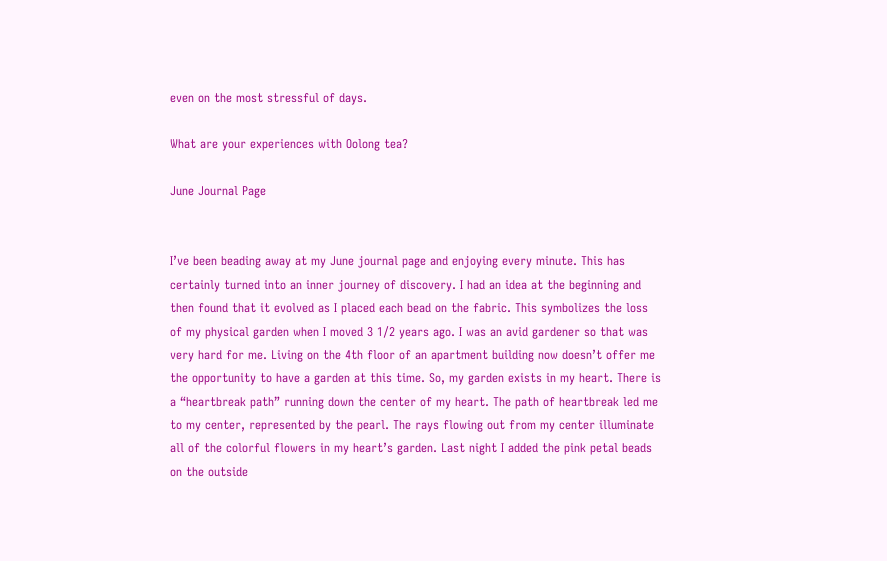even on the most stressful of days.

What are your experiences with Oolong tea?

June Journal Page


I’ve been beading away at my June journal page and enjoying every minute. This has certainly turned into an inner journey of discovery. I had an idea at the beginning and then found that it evolved as I placed each bead on the fabric. This symbolizes the loss of my physical garden when I moved 3 1/2 years ago. I was an avid gardener so that was very hard for me. Living on the 4th floor of an apartment building now doesn’t offer me the opportunity to have a garden at this time. So, my garden exists in my heart. There is a “heartbreak path” running down the center of my heart. The path of heartbreak led me to my center, represented by the pearl. The rays flowing out from my center illuminate all of the colorful flowers in my heart’s garden. Last night I added the pink petal beads on the outside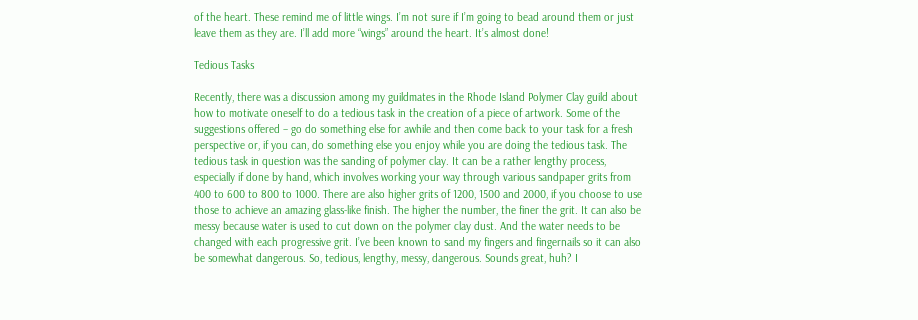of the heart. These remind me of little wings. I’m not sure if I’m going to bead around them or just leave them as they are. I’ll add more “wings” around the heart. It’s almost done!

Tedious Tasks

Recently, there was a discussion among my guildmates in the Rhode Island Polymer Clay guild about how to motivate oneself to do a tedious task in the creation of a piece of artwork. Some of the suggestions offered – go do something else for awhile and then come back to your task for a fresh perspective or, if you can, do something else you enjoy while you are doing the tedious task. The tedious task in question was the sanding of polymer clay. It can be a rather lengthy process, especially if done by hand, which involves working your way through various sandpaper grits from 400 to 600 to 800 to 1000. There are also higher grits of 1200, 1500 and 2000, if you choose to use those to achieve an amazing glass-like finish. The higher the number, the finer the grit. It can also be messy because water is used to cut down on the polymer clay dust. And the water needs to be changed with each progressive grit. I’ve been known to sand my fingers and fingernails so it can also be somewhat dangerous. So, tedious, lengthy, messy, dangerous. Sounds great, huh? I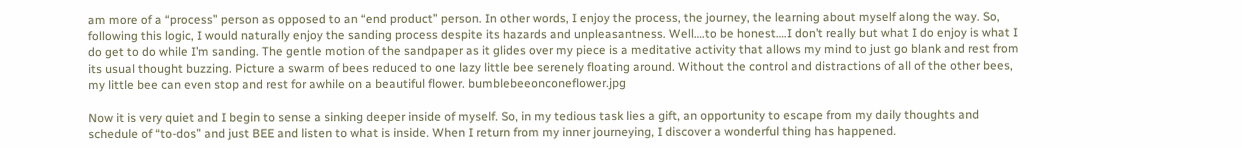am more of a “process” person as opposed to an “end product” person. In other words, I enjoy the process, the journey, the learning about myself along the way. So, following this logic, I would naturally enjoy the sanding process despite its hazards and unpleasantness. Well….to be honest….I don’t really but what I do enjoy is what I do get to do while I’m sanding. The gentle motion of the sandpaper as it glides over my piece is a meditative activity that allows my mind to just go blank and rest from its usual thought buzzing. Picture a swarm of bees reduced to one lazy little bee serenely floating around. Without the control and distractions of all of the other bees, my little bee can even stop and rest for awhile on a beautiful flower. bumblebeeonconeflower.jpg

Now it is very quiet and I begin to sense a sinking deeper inside of myself. So, in my tedious task lies a gift, an opportunity to escape from my daily thoughts and schedule of “to-dos” and just BEE and listen to what is inside. When I return from my inner journeying, I discover a wonderful thing has happened.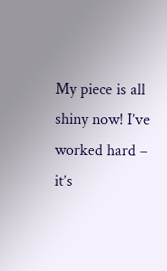My piece is all shiny now! I’ve worked hard – it’s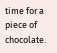time for a piece of chocolate.